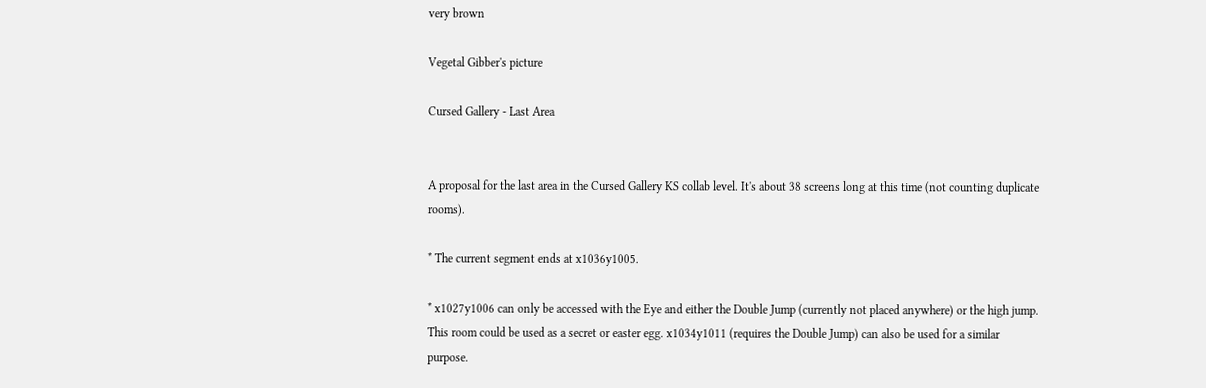very brown

Vegetal Gibber's picture

Cursed Gallery - Last Area


A proposal for the last area in the Cursed Gallery KS collab level. It's about 38 screens long at this time (not counting duplicate rooms).

* The current segment ends at x1036y1005.

* x1027y1006 can only be accessed with the Eye and either the Double Jump (currently not placed anywhere) or the high jump. This room could be used as a secret or easter egg. x1034y1011 (requires the Double Jump) can also be used for a similar purpose.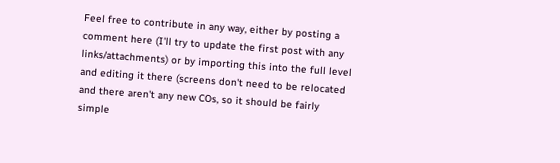Feel free to contribute in any way, either by posting a comment here (I'll try to update the first post with any links/attachments) or by importing this into the full level and editing it there (screens don't need to be relocated and there aren't any new COs, so it should be fairly simple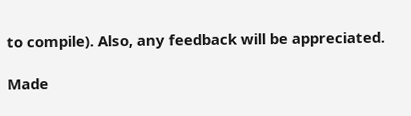to compile). Also, any feedback will be appreciated.

Made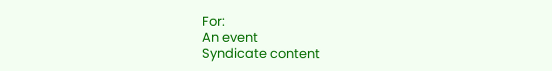For:
An event
Syndicate content